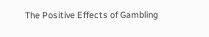The Positive Effects of Gambling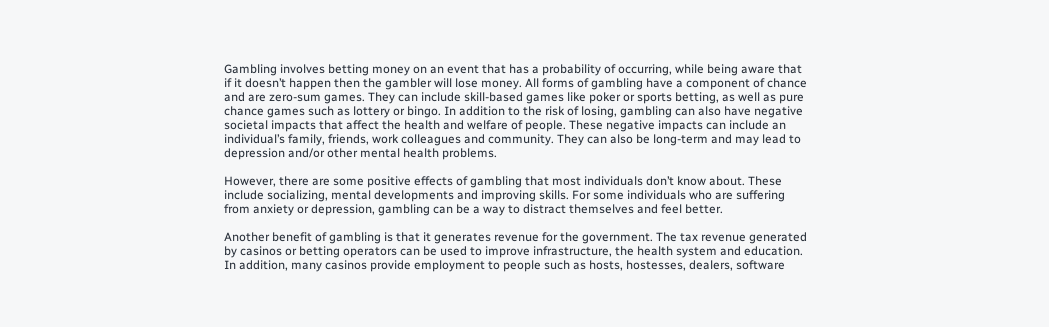Gambling involves betting money on an event that has a probability of occurring, while being aware that if it doesn’t happen then the gambler will lose money. All forms of gambling have a component of chance and are zero-sum games. They can include skill-based games like poker or sports betting, as well as pure chance games such as lottery or bingo. In addition to the risk of losing, gambling can also have negative societal impacts that affect the health and welfare of people. These negative impacts can include an individual’s family, friends, work colleagues and community. They can also be long-term and may lead to depression and/or other mental health problems.

However, there are some positive effects of gambling that most individuals don’t know about. These include socializing, mental developments and improving skills. For some individuals who are suffering from anxiety or depression, gambling can be a way to distract themselves and feel better.

Another benefit of gambling is that it generates revenue for the government. The tax revenue generated by casinos or betting operators can be used to improve infrastructure, the health system and education. In addition, many casinos provide employment to people such as hosts, hostesses, dealers, software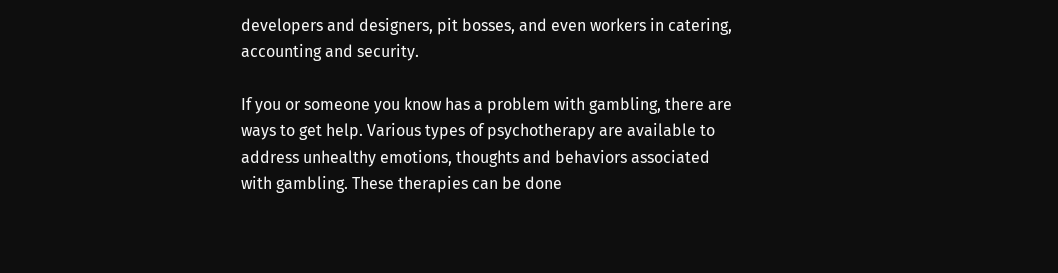developers and designers, pit bosses, and even workers in catering, accounting and security.

If you or someone you know has a problem with gambling, there are ways to get help. Various types of psychotherapy are available to address unhealthy emotions, thoughts and behaviors associated with gambling. These therapies can be done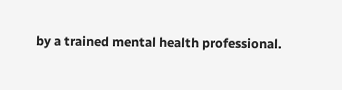by a trained mental health professional.